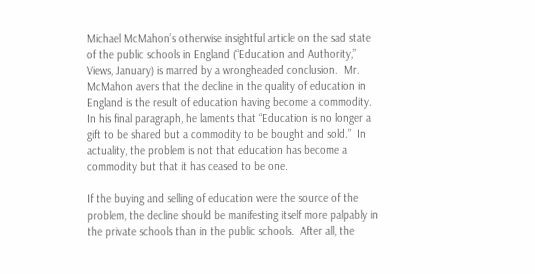Michael McMahon’s otherwise insightful article on the sad state of the public schools in England (“Education and Authority,” Views, January) is marred by a wrongheaded conclusion.  Mr. McMahon avers that the decline in the quality of education in England is the result of education having become a commodity.  In his final paragraph, he laments that “Education is no longer a gift to be shared but a commodity to be bought and sold.”  In actuality, the problem is not that education has become a commodity but that it has ceased to be one.

If the buying and selling of education were the source of the problem, the decline should be manifesting itself more palpably in the private schools than in the public schools.  After all, the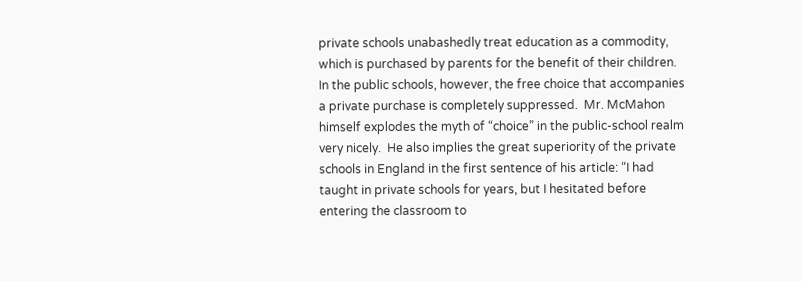private schools unabashedly treat education as a commodity, which is purchased by parents for the benefit of their children.  In the public schools, however, the free choice that accompanies a private purchase is completely suppressed.  Mr. McMahon himself explodes the myth of “choice” in the public-school realm very nicely.  He also implies the great superiority of the private schools in England in the first sentence of his article: “I had taught in private schools for years, but I hesitated before entering the classroom to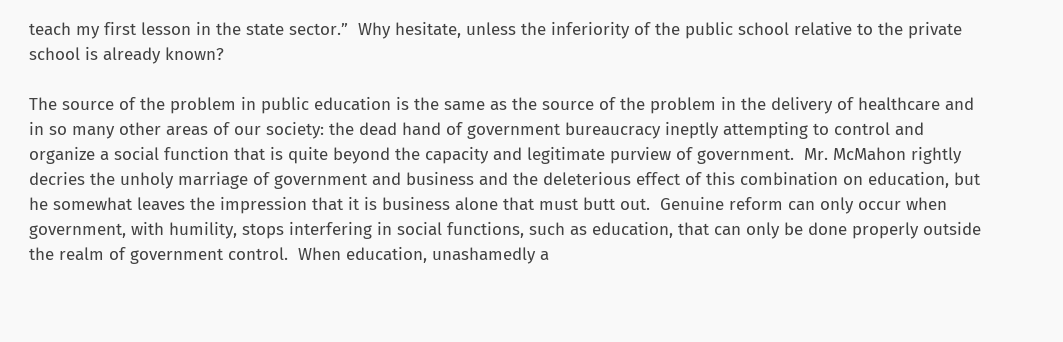teach my first lesson in the state sector.”  Why hesitate, unless the inferiority of the public school relative to the private school is already known?

The source of the problem in public education is the same as the source of the problem in the delivery of healthcare and in so many other areas of our society: the dead hand of government bureaucracy ineptly attempting to control and organize a social function that is quite beyond the capacity and legitimate purview of government.  Mr. McMahon rightly decries the unholy marriage of government and business and the deleterious effect of this combination on education, but he somewhat leaves the impression that it is business alone that must butt out.  Genuine reform can only occur when government, with humility, stops interfering in social functions, such as education, that can only be done properly outside the realm of government control.  When education, unashamedly a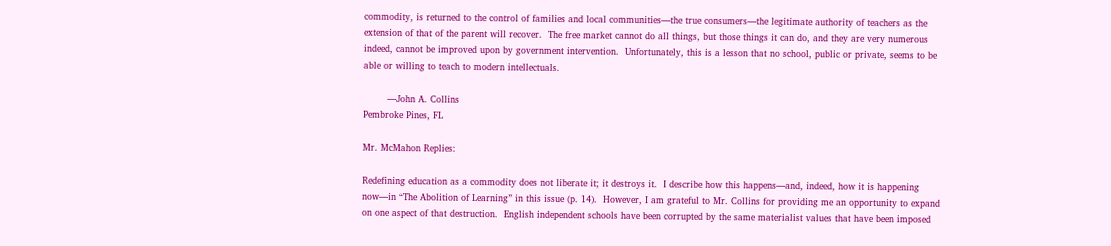commodity, is returned to the control of families and local communities—the true consumers—the legitimate authority of teachers as the extension of that of the parent will recover.  The free market cannot do all things, but those things it can do, and they are very numerous indeed, cannot be improved upon by government intervention.  Unfortunately, this is a lesson that no school, public or private, seems to be able or willing to teach to modern intellectuals.

        —John A. Collins
Pembroke Pines, FL

Mr. McMahon Replies:

Redefining education as a commodity does not liberate it; it destroys it.  I describe how this happens—and, indeed, how it is happening now—in “The Abolition of Learning” in this issue (p. 14).  However, I am grateful to Mr. Collins for providing me an opportunity to expand on one aspect of that destruction.  English independent schools have been corrupted by the same materialist values that have been imposed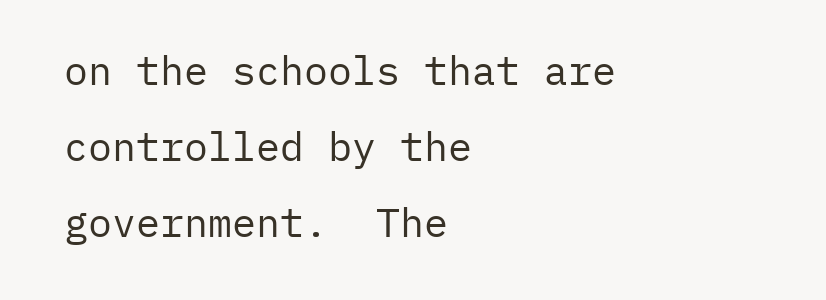on the schools that are controlled by the government.  The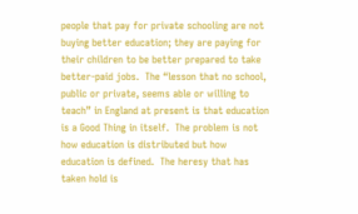people that pay for private schooling are not buying better education; they are paying for their children to be better prepared to take better-paid jobs.  The “lesson that no school, public or private, seems able or willing to teach” in England at present is that education is a Good Thing in itself.  The problem is not how education is distributed but how education is defined.  The heresy that has taken hold is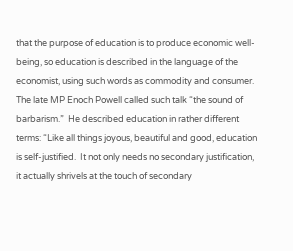that the purpose of education is to produce economic well-being, so education is described in the language of the economist, using such words as commodity and consumer.  The late MP Enoch Powell called such talk “the sound of barbarism.”  He described education in rather different terms: “Like all things joyous, beautiful and good, education is self-justified.  It not only needs no secondary justification, it actually shrivels at the touch of secondary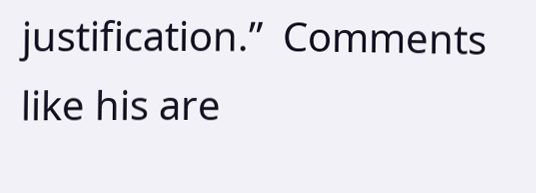justification.”  Comments like his are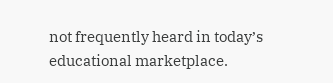not frequently heard in today’s educational marketplace.